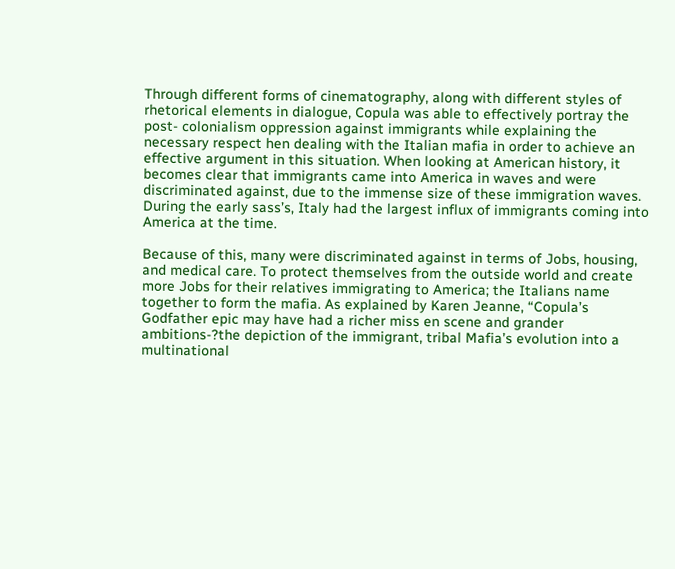Through different forms of cinematography, along with different styles of rhetorical elements in dialogue, Copula was able to effectively portray the post- colonialism oppression against immigrants while explaining the necessary respect hen dealing with the Italian mafia in order to achieve an effective argument in this situation. When looking at American history, it becomes clear that immigrants came into America in waves and were discriminated against, due to the immense size of these immigration waves. During the early sass’s, Italy had the largest influx of immigrants coming into America at the time.

Because of this, many were discriminated against in terms of Jobs, housing, and medical care. To protect themselves from the outside world and create more Jobs for their relatives immigrating to America; the Italians name together to form the mafia. As explained by Karen Jeanne, “Copula’s Godfather epic may have had a richer miss en scene and grander ambitions-?the depiction of the immigrant, tribal Mafia’s evolution into a multinational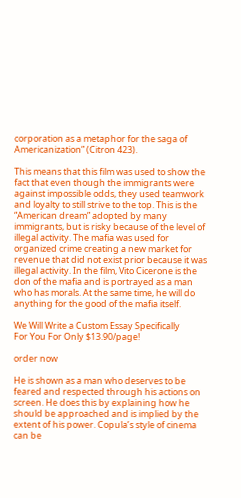corporation as a metaphor for the saga of Americanization” (Citron 423).

This means that this film was used to show the fact that even though the immigrants were against impossible odds, they used teamwork and loyalty to still strive to the top. This is the “American dream” adopted by many immigrants, but is risky because of the level of illegal activity. The mafia was used for organized crime creating a new market for revenue that did not exist prior because it was illegal activity. In the film, Vito Cicerone is the don of the mafia and is portrayed as a man who has morals. At the same time, he will do anything for the good of the mafia itself.

We Will Write a Custom Essay Specifically
For You For Only $13.90/page!

order now

He is shown as a man who deserves to be feared and respected through his actions on screen. He does this by explaining how he should be approached and is implied by the extent of his power. Copula’s style of cinema can be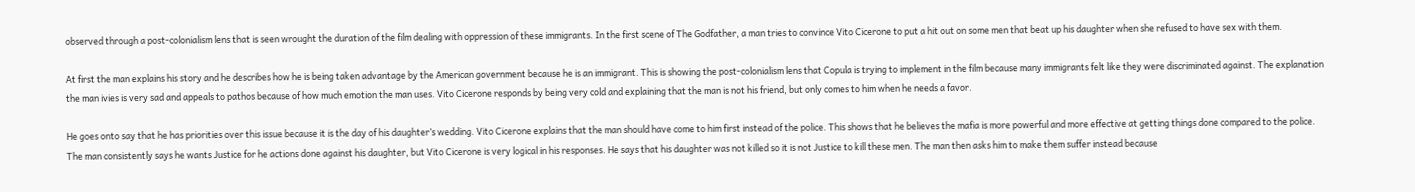observed through a post-colonialism lens that is seen wrought the duration of the film dealing with oppression of these immigrants. In the first scene of The Godfather, a man tries to convince Vito Cicerone to put a hit out on some men that beat up his daughter when she refused to have sex with them.

At first the man explains his story and he describes how he is being taken advantage by the American government because he is an immigrant. This is showing the post-colonialism lens that Copula is trying to implement in the film because many immigrants felt like they were discriminated against. The explanation the man ivies is very sad and appeals to pathos because of how much emotion the man uses. Vito Cicerone responds by being very cold and explaining that the man is not his friend, but only comes to him when he needs a favor.

He goes onto say that he has priorities over this issue because it is the day of his daughter’s wedding. Vito Cicerone explains that the man should have come to him first instead of the police. This shows that he believes the mafia is more powerful and more effective at getting things done compared to the police. The man consistently says he wants Justice for he actions done against his daughter, but Vito Cicerone is very logical in his responses. He says that his daughter was not killed so it is not Justice to kill these men. The man then asks him to make them suffer instead because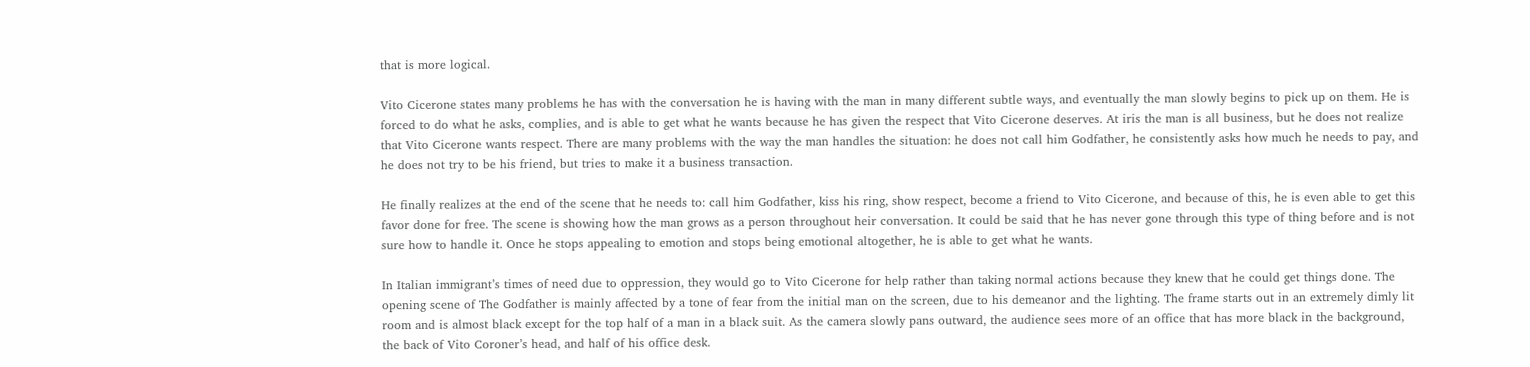that is more logical.

Vito Cicerone states many problems he has with the conversation he is having with the man in many different subtle ways, and eventually the man slowly begins to pick up on them. He is forced to do what he asks, complies, and is able to get what he wants because he has given the respect that Vito Cicerone deserves. At iris the man is all business, but he does not realize that Vito Cicerone wants respect. There are many problems with the way the man handles the situation: he does not call him Godfather, he consistently asks how much he needs to pay, and he does not try to be his friend, but tries to make it a business transaction.

He finally realizes at the end of the scene that he needs to: call him Godfather, kiss his ring, show respect, become a friend to Vito Cicerone, and because of this, he is even able to get this favor done for free. The scene is showing how the man grows as a person throughout heir conversation. It could be said that he has never gone through this type of thing before and is not sure how to handle it. Once he stops appealing to emotion and stops being emotional altogether, he is able to get what he wants.

In Italian immigrant’s times of need due to oppression, they would go to Vito Cicerone for help rather than taking normal actions because they knew that he could get things done. The opening scene of The Godfather is mainly affected by a tone of fear from the initial man on the screen, due to his demeanor and the lighting. The frame starts out in an extremely dimly lit room and is almost black except for the top half of a man in a black suit. As the camera slowly pans outward, the audience sees more of an office that has more black in the background, the back of Vito Coroner’s head, and half of his office desk.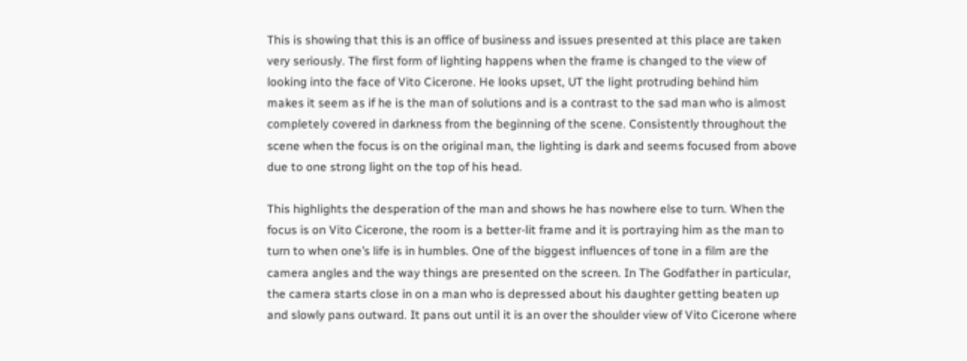This is showing that this is an office of business and issues presented at this place are taken very seriously. The first form of lighting happens when the frame is changed to the view of looking into the face of Vito Cicerone. He looks upset, UT the light protruding behind him makes it seem as if he is the man of solutions and is a contrast to the sad man who is almost completely covered in darkness from the beginning of the scene. Consistently throughout the scene when the focus is on the original man, the lighting is dark and seems focused from above due to one strong light on the top of his head.

This highlights the desperation of the man and shows he has nowhere else to turn. When the focus is on Vito Cicerone, the room is a better-lit frame and it is portraying him as the man to turn to when one’s life is in humbles. One of the biggest influences of tone in a film are the camera angles and the way things are presented on the screen. In The Godfather in particular, the camera starts close in on a man who is depressed about his daughter getting beaten up and slowly pans outward. It pans out until it is an over the shoulder view of Vito Cicerone where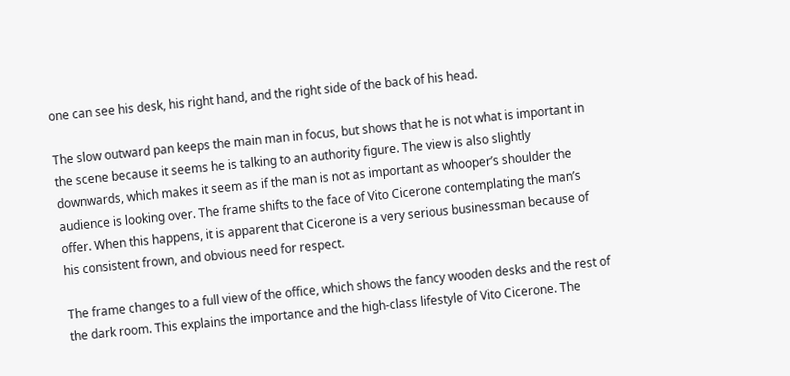one can see his desk, his right hand, and the right side of the back of his head.

The slow outward pan keeps the main man in focus, but shows that he is not what is important in the scene because it seems he is talking to an authority figure. The view is also slightly downwards, which makes it seem as if the man is not as important as whooper’s shoulder the audience is looking over. The frame shifts to the face of Vito Cicerone contemplating the man’s offer. When this happens, it is apparent that Cicerone is a very serious businessman because of his consistent frown, and obvious need for respect.

The frame changes to a full view of the office, which shows the fancy wooden desks and the rest of the dark room. This explains the importance and the high-class lifestyle of Vito Cicerone. The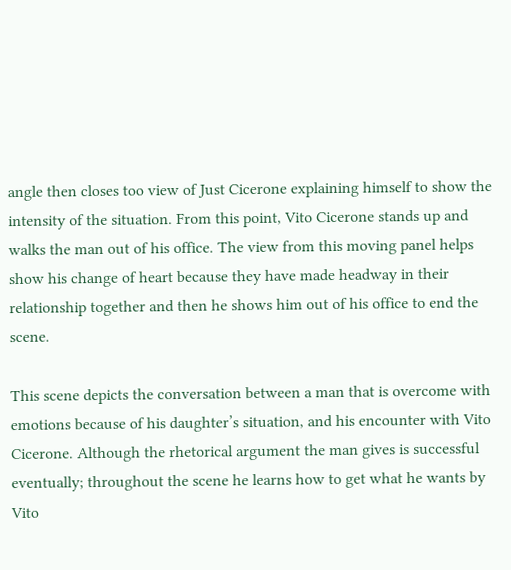angle then closes too view of Just Cicerone explaining himself to show the intensity of the situation. From this point, Vito Cicerone stands up and walks the man out of his office. The view from this moving panel helps show his change of heart because they have made headway in their relationship together and then he shows him out of his office to end the scene.

This scene depicts the conversation between a man that is overcome with emotions because of his daughter’s situation, and his encounter with Vito Cicerone. Although the rhetorical argument the man gives is successful eventually; throughout the scene he learns how to get what he wants by Vito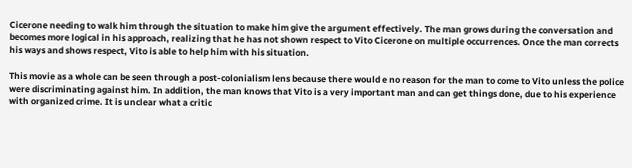Cicerone needing to walk him through the situation to make him give the argument effectively. The man grows during the conversation and becomes more logical in his approach, realizing that he has not shown respect to Vito Cicerone on multiple occurrences. Once the man corrects his ways and shows respect, Vito is able to help him with his situation.

This movie as a whole can be seen through a post-colonialism lens because there would e no reason for the man to come to Vito unless the police were discriminating against him. In addition, the man knows that Vito is a very important man and can get things done, due to his experience with organized crime. It is unclear what a critic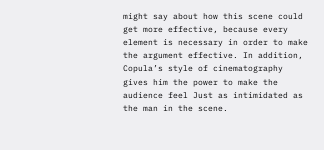might say about how this scene could get more effective, because every element is necessary in order to make the argument effective. In addition, Copula’s style of cinematography gives him the power to make the audience feel Just as intimidated as the man in the scene.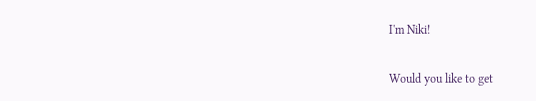I'm Niki!

Would you like to get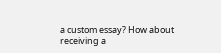a custom essay? How about receiving a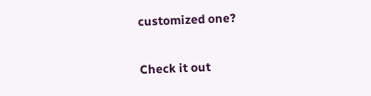customized one?

Check it out